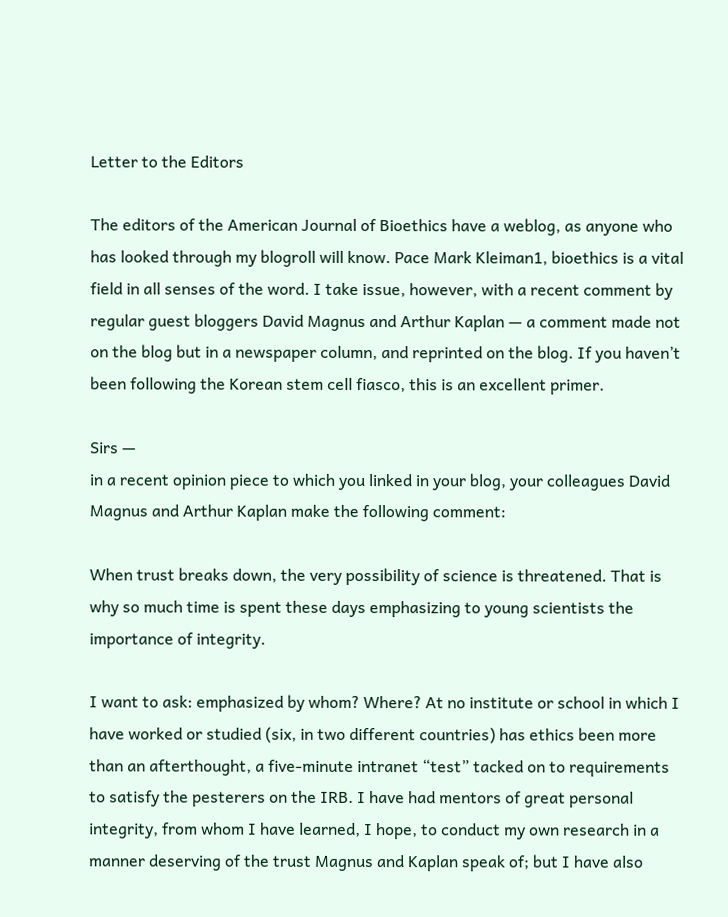Letter to the Editors

The editors of the American Journal of Bioethics have a weblog, as anyone who has looked through my blogroll will know. Pace Mark Kleiman1, bioethics is a vital field in all senses of the word. I take issue, however, with a recent comment by regular guest bloggers David Magnus and Arthur Kaplan — a comment made not on the blog but in a newspaper column, and reprinted on the blog. If you haven’t been following the Korean stem cell fiasco, this is an excellent primer.

Sirs —
in a recent opinion piece to which you linked in your blog, your colleagues David Magnus and Arthur Kaplan make the following comment:

When trust breaks down, the very possibility of science is threatened. That is why so much time is spent these days emphasizing to young scientists the importance of integrity.

I want to ask: emphasized by whom? Where? At no institute or school in which I have worked or studied (six, in two different countries) has ethics been more than an afterthought, a five-minute intranet “test” tacked on to requirements to satisfy the pesterers on the IRB. I have had mentors of great personal integrity, from whom I have learned, I hope, to conduct my own research in a manner deserving of the trust Magnus and Kaplan speak of; but I have also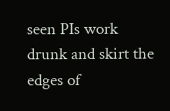seen PIs work drunk and skirt the edges of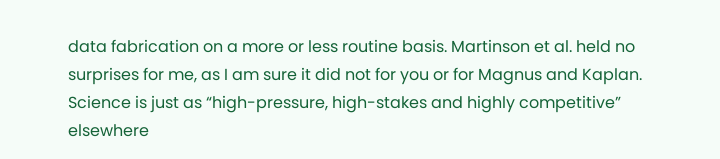data fabrication on a more or less routine basis. Martinson et al. held no surprises for me, as I am sure it did not for you or for Magnus and Kaplan. Science is just as “high-pressure, high-stakes and highly competitive” elsewhere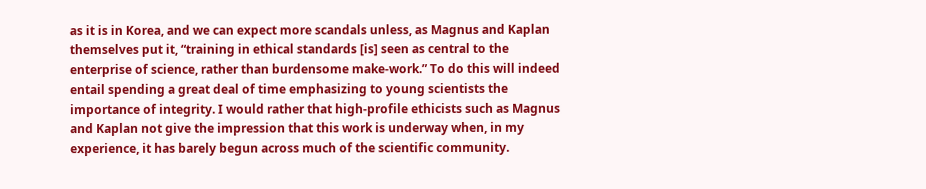as it is in Korea, and we can expect more scandals unless, as Magnus and Kaplan themselves put it, “training in ethical standards [is] seen as central to the enterprise of science, rather than burdensome make-work.” To do this will indeed entail spending a great deal of time emphasizing to young scientists the importance of integrity. I would rather that high-profile ethicists such as Magnus and Kaplan not give the impression that this work is underway when, in my experience, it has barely begun across much of the scientific community.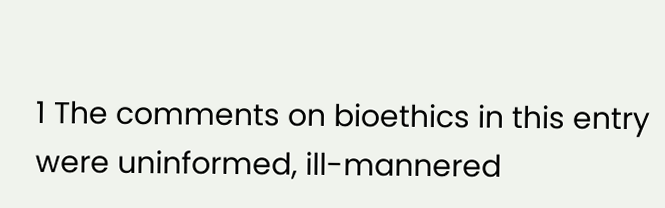1 The comments on bioethics in this entry were uninformed, ill-mannered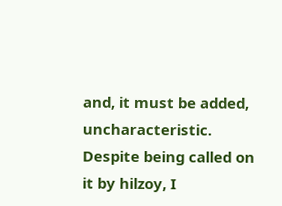and, it must be added, uncharacteristic. Despite being called on it by hilzoy, I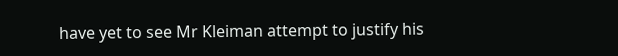have yet to see Mr Kleiman attempt to justify his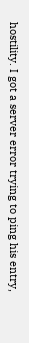hostility. I got a server error trying to ping his entry,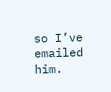so I’ve emailed him.